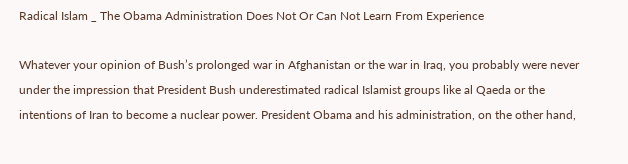Radical Islam _ The Obama Administration Does Not Or Can Not Learn From Experience

Whatever your opinion of Bush’s prolonged war in Afghanistan or the war in Iraq, you probably were never under the impression that President Bush underestimated radical Islamist groups like al Qaeda or the intentions of Iran to become a nuclear power. President Obama and his administration, on the other hand,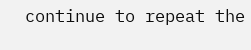continue to repeat the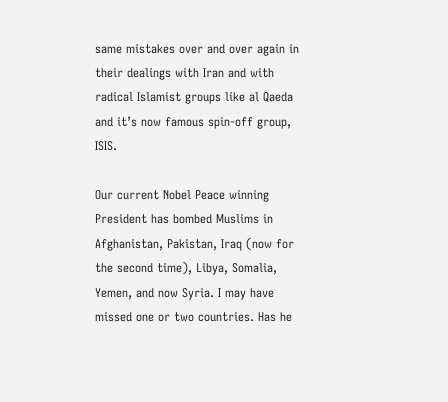same mistakes over and over again in their dealings with Iran and with radical Islamist groups like al Qaeda and it’s now famous spin-off group, ISIS.

Our current Nobel Peace winning President has bombed Muslims in Afghanistan, Pakistan, Iraq (now for the second time), Libya, Somalia, Yemen, and now Syria. I may have missed one or two countries. Has he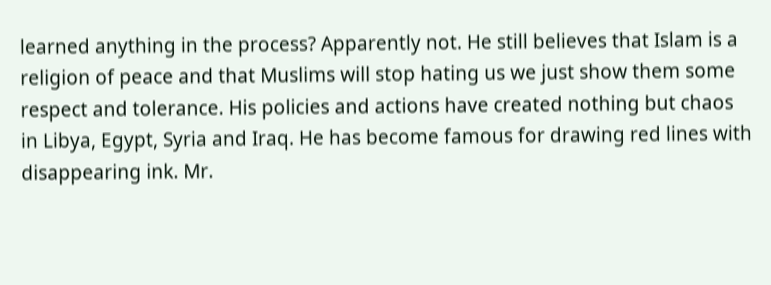learned anything in the process? Apparently not. He still believes that Islam is a religion of peace and that Muslims will stop hating us we just show them some respect and tolerance. His policies and actions have created nothing but chaos in Libya, Egypt, Syria and Iraq. He has become famous for drawing red lines with disappearing ink. Mr.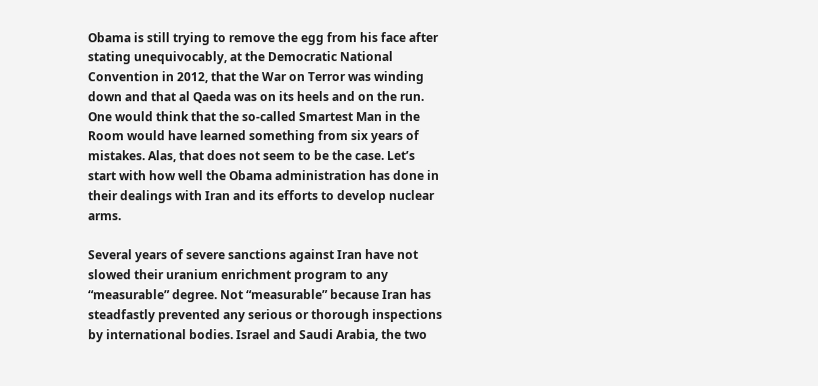Obama is still trying to remove the egg from his face after stating unequivocably, at the Democratic National Convention in 2012, that the War on Terror was winding down and that al Qaeda was on its heels and on the run. One would think that the so-called Smartest Man in the Room would have learned something from six years of mistakes. Alas, that does not seem to be the case. Let’s start with how well the Obama administration has done in their dealings with Iran and its efforts to develop nuclear arms.

Several years of severe sanctions against Iran have not slowed their uranium enrichment program to any “measurable” degree. Not “measurable” because Iran has steadfastly prevented any serious or thorough inspections by international bodies. Israel and Saudi Arabia, the two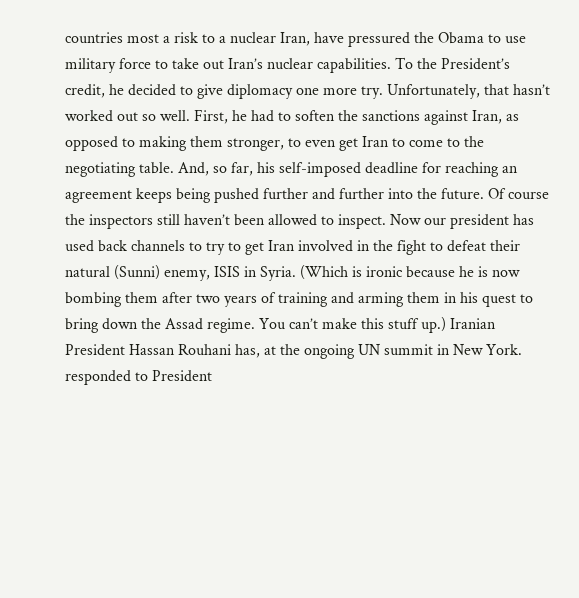countries most a risk to a nuclear Iran, have pressured the Obama to use military force to take out Iran’s nuclear capabilities. To the President’s credit, he decided to give diplomacy one more try. Unfortunately, that hasn’t worked out so well. First, he had to soften the sanctions against Iran, as opposed to making them stronger, to even get Iran to come to the negotiating table. And, so far, his self-imposed deadline for reaching an agreement keeps being pushed further and further into the future. Of course the inspectors still haven’t been allowed to inspect. Now our president has used back channels to try to get Iran involved in the fight to defeat their natural (Sunni) enemy, ISIS in Syria. (Which is ironic because he is now bombing them after two years of training and arming them in his quest to bring down the Assad regime. You can’t make this stuff up.) Iranian President Hassan Rouhani has, at the ongoing UN summit in New York. responded to President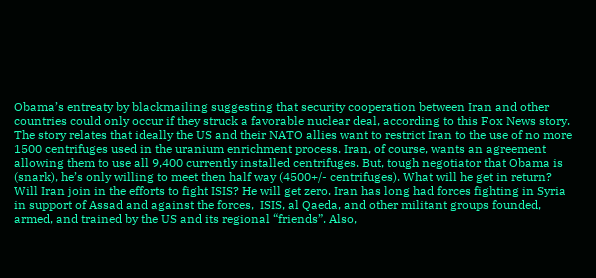Obama’s entreaty by blackmailing suggesting that security cooperation between Iran and other countries could only occur if they struck a favorable nuclear deal, according to this Fox News story.  The story relates that ideally the US and their NATO allies want to restrict Iran to the use of no more 1500 centrifuges used in the uranium enrichment process. Iran, of course, wants an agreement allowing them to use all 9,400 currently installed centrifuges. But, tough negotiator that Obama is (snark), he’s only willing to meet then half way (4500+/- centrifuges). What will he get in return? Will Iran join in the efforts to fight ISIS? He will get zero. Iran has long had forces fighting in Syria in support of Assad and against the forces,  ISIS, al Qaeda, and other militant groups founded, armed, and trained by the US and its regional “friends”. Also,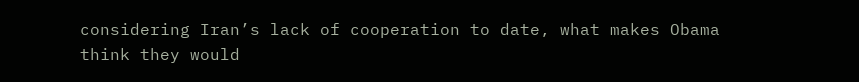considering Iran’s lack of cooperation to date, what makes Obama think they would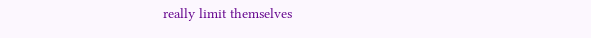really limit themselves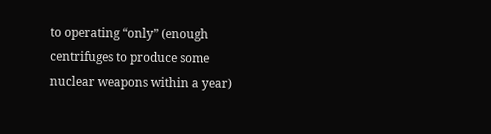to operating “only” (enough centrifuges to produce some nuclear weapons within a year)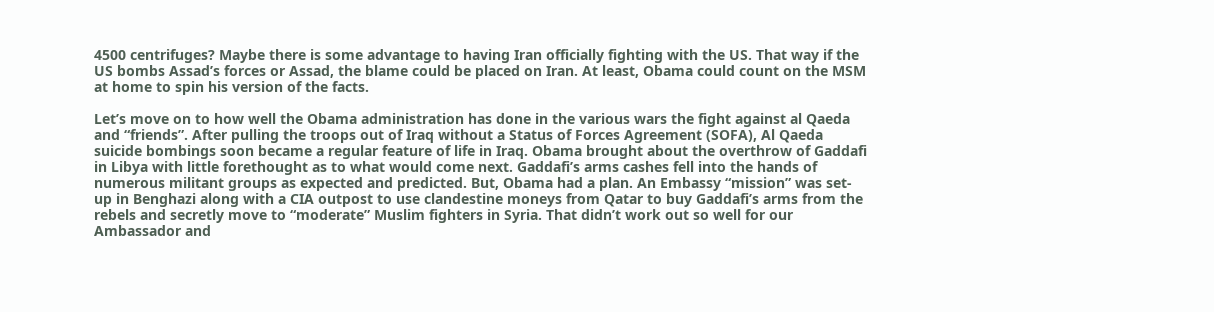4500 centrifuges? Maybe there is some advantage to having Iran officially fighting with the US. That way if the US bombs Assad’s forces or Assad, the blame could be placed on Iran. At least, Obama could count on the MSM at home to spin his version of the facts.

Let’s move on to how well the Obama administration has done in the various wars the fight against al Qaeda and “friends”. After pulling the troops out of Iraq without a Status of Forces Agreement (SOFA), Al Qaeda suicide bombings soon became a regular feature of life in Iraq. Obama brought about the overthrow of Gaddafi in Libya with little forethought as to what would come next. Gaddafi’s arms cashes fell into the hands of numerous militant groups as expected and predicted. But, Obama had a plan. An Embassy “mission” was set-up in Benghazi along with a CIA outpost to use clandestine moneys from Qatar to buy Gaddafi’s arms from the rebels and secretly move to “moderate” Muslim fighters in Syria. That didn’t work out so well for our Ambassador and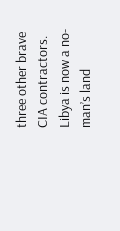three other brave CIA contractors. Libya is now a no-man’s land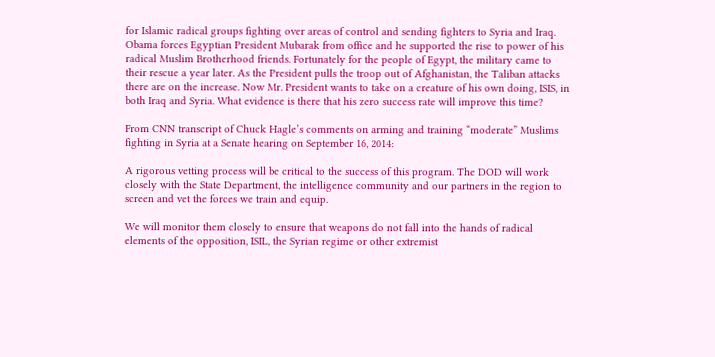for Islamic radical groups fighting over areas of control and sending fighters to Syria and Iraq. Obama forces Egyptian President Mubarak from office and he supported the rise to power of his radical Muslim Brotherhood friends. Fortunately for the people of Egypt, the military came to their rescue a year later. As the President pulls the troop out of Afghanistan, the Taliban attacks there are on the increase. Now Mr. President wants to take on a creature of his own doing, ISIS, in both Iraq and Syria. What evidence is there that his zero success rate will improve this time?

From CNN transcript of Chuck Hagle’s comments on arming and training “moderate” Muslims fighting in Syria at a Senate hearing on September 16, 2014:

A rigorous vetting process will be critical to the success of this program. The DOD will work closely with the State Department, the intelligence community and our partners in the region to screen and vet the forces we train and equip.

We will monitor them closely to ensure that weapons do not fall into the hands of radical elements of the opposition, ISIL, the Syrian regime or other extremist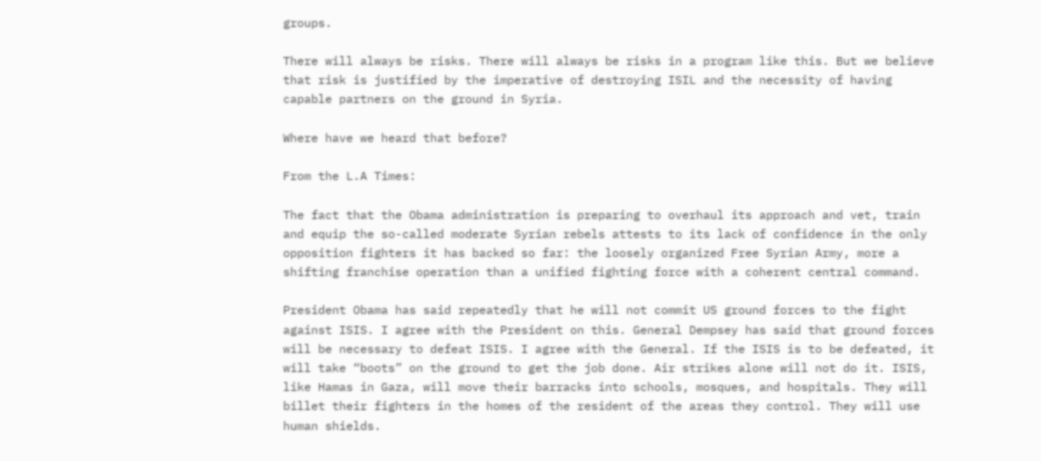groups.

There will always be risks. There will always be risks in a program like this. But we believe that risk is justified by the imperative of destroying ISIL and the necessity of having capable partners on the ground in Syria.

Where have we heard that before?

From the L.A Times:

The fact that the Obama administration is preparing to overhaul its approach and vet, train and equip the so-called moderate Syrian rebels attests to its lack of confidence in the only opposition fighters it has backed so far: the loosely organized Free Syrian Army, more a shifting franchise operation than a unified fighting force with a coherent central command.

President Obama has said repeatedly that he will not commit US ground forces to the fight against ISIS. I agree with the President on this. General Dempsey has said that ground forces will be necessary to defeat ISIS. I agree with the General. If the ISIS is to be defeated, it will take “boots” on the ground to get the job done. Air strikes alone will not do it. ISIS, like Hamas in Gaza, will move their barracks into schools, mosques, and hospitals. They will billet their fighters in the homes of the resident of the areas they control. They will use human shields.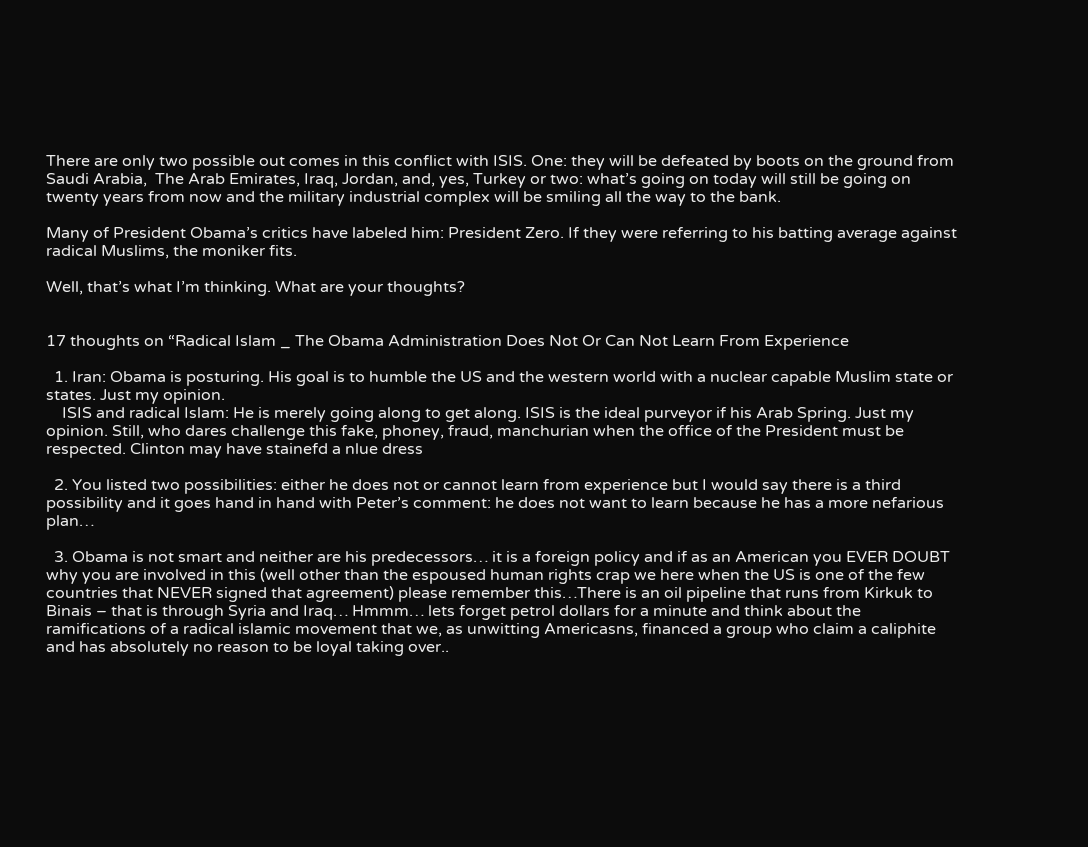There are only two possible out comes in this conflict with ISIS. One: they will be defeated by boots on the ground from Saudi Arabia,  The Arab Emirates, Iraq, Jordan, and, yes, Turkey or two: what’s going on today will still be going on twenty years from now and the military industrial complex will be smiling all the way to the bank.

Many of President Obama’s critics have labeled him: President Zero. If they were referring to his batting average against radical Muslims, the moniker fits.

Well, that’s what I’m thinking. What are your thoughts?


17 thoughts on “Radical Islam _ The Obama Administration Does Not Or Can Not Learn From Experience

  1. Iran: Obama is posturing. His goal is to humble the US and the western world with a nuclear capable Muslim state or states. Just my opinion.
    ISIS and radical Islam: He is merely going along to get along. ISIS is the ideal purveyor if his Arab Spring. Just my opinion. Still, who dares challenge this fake, phoney, fraud, manchurian when the office of the President must be respected. Clinton may have stainefd a nlue dress

  2. You listed two possibilities: either he does not or cannot learn from experience but I would say there is a third possibility and it goes hand in hand with Peter’s comment: he does not want to learn because he has a more nefarious plan…

  3. Obama is not smart and neither are his predecessors… it is a foreign policy and if as an American you EVER DOUBT why you are involved in this (well other than the espoused human rights crap we here when the US is one of the few countries that NEVER signed that agreement) please remember this…There is an oil pipeline that runs from Kirkuk to Binais – that is through Syria and Iraq… Hmmm… lets forget petrol dollars for a minute and think about the ramifications of a radical islamic movement that we, as unwitting Americasns, financed a group who claim a caliphite and has absolutely no reason to be loyal taking over..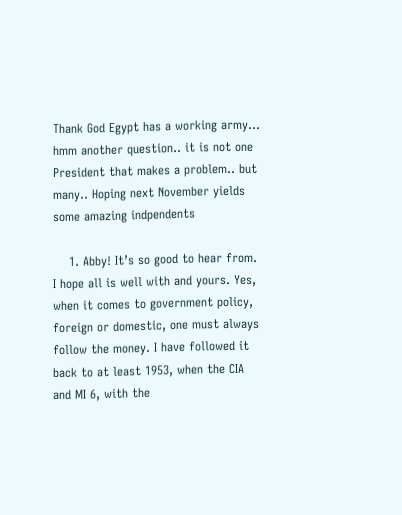Thank God Egypt has a working army… hmm another question.. it is not one President that makes a problem.. but many.. Hoping next November yields some amazing indpendents

    1. Abby! It’s so good to hear from. I hope all is well with and yours. Yes, when it comes to government policy, foreign or domestic, one must always follow the money. I have followed it back to at least 1953, when the CIA and MI 6, with the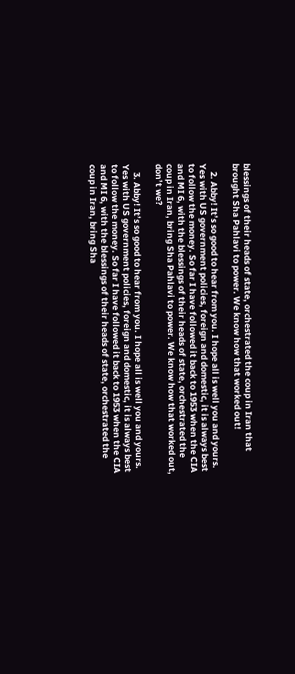blessings of their heads of state, orchestrated the coup in Iran that brought Sha Pahlavi to power. We know how that worked out!

    2. Abby! It’s so good to hear from you. I hope all is well you and yours. Yes with US government policies, foreign and domestic, it is always best to follow the money. So far I have followed it back to 1953 when the CIA and MI 6, with the blessings of their heads of state, orchestrated the coup in Iran, bring Sha Pahlavi to power. We know how that worked out, don’t we?

    3. Abby! It’s so good to hear from you. I hope all is well you and yours. Yes with US government policies, foreign and domestic, it is always best to follow the money. So far I have followed it back to 1953 when the CIA and MI 6, with the blessings of their heads of state, orchestrated the coup in Iran, bring Sha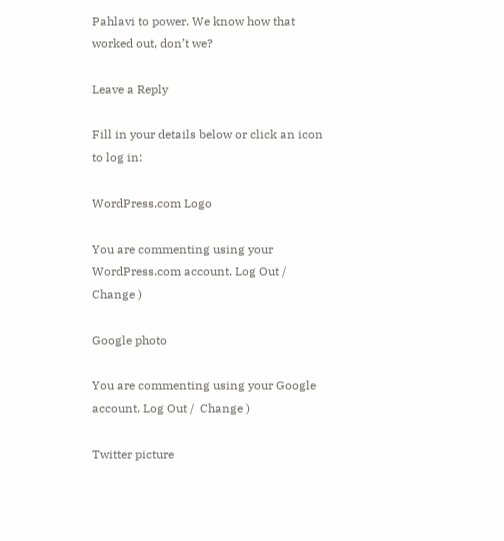Pahlavi to power. We know how that worked out, don’t we?

Leave a Reply

Fill in your details below or click an icon to log in:

WordPress.com Logo

You are commenting using your WordPress.com account. Log Out /  Change )

Google photo

You are commenting using your Google account. Log Out /  Change )

Twitter picture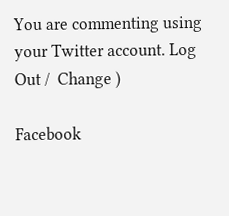You are commenting using your Twitter account. Log Out /  Change )

Facebook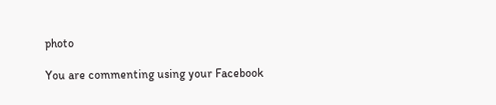photo

You are commenting using your Facebook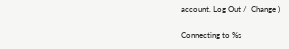account. Log Out /  Change )

Connecting to %s